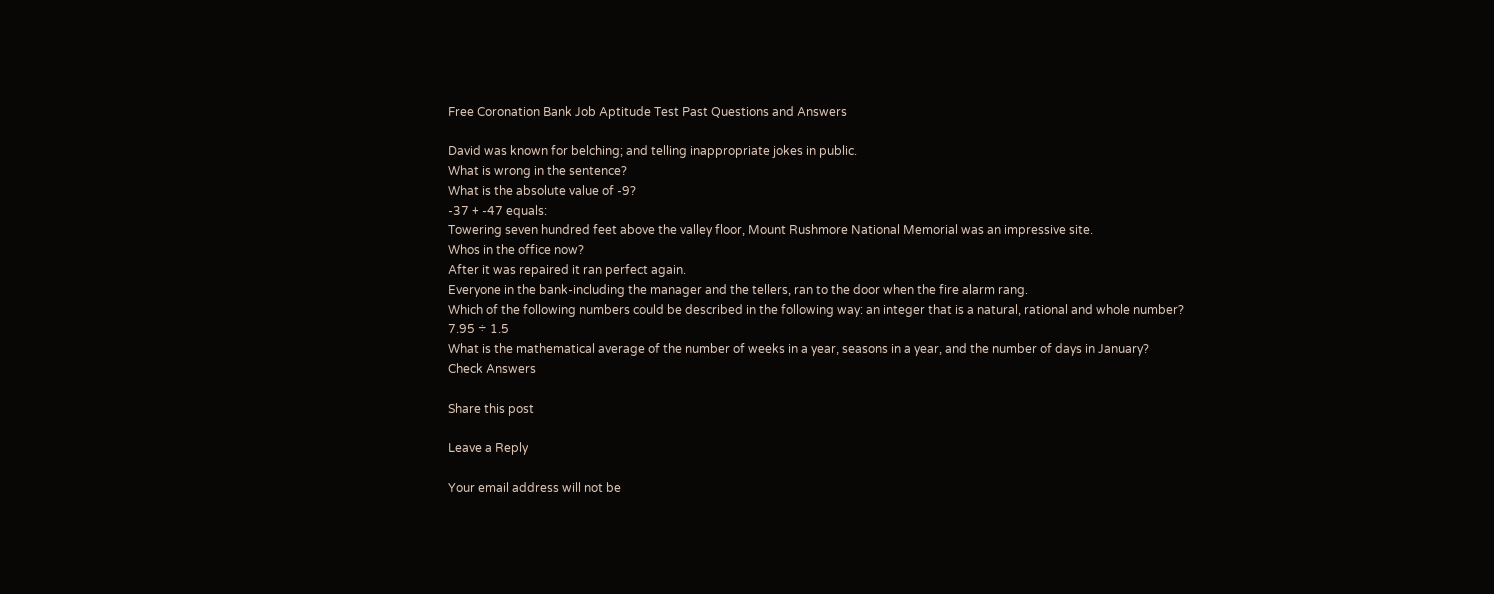Free Coronation Bank Job Aptitude Test Past Questions and Answers

David was known for belching; and telling inappropriate jokes in public.
What is wrong in the sentence?
What is the absolute value of -9?
-37 + -47 equals:
Towering seven hundred feet above the valley floor, Mount Rushmore National Memorial was an impressive site.
Whos in the office now?
After it was repaired it ran perfect again.
Everyone in the bank-including the manager and the tellers, ran to the door when the fire alarm rang.
Which of the following numbers could be described in the following way: an integer that is a natural, rational and whole number?
7.95 ÷ 1.5
What is the mathematical average of the number of weeks in a year, seasons in a year, and the number of days in January?
Check Answers

Share this post

Leave a Reply

Your email address will not be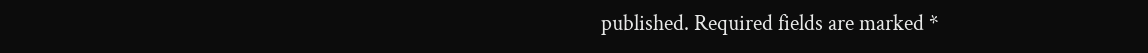published. Required fields are marked *